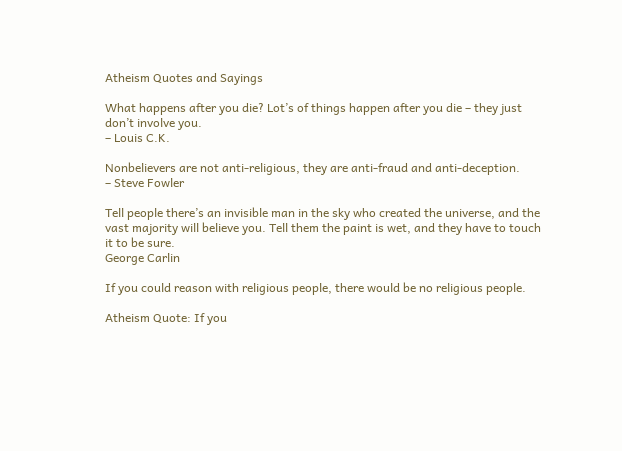Atheism Quotes and Sayings

What happens after you die? Lot’s of things happen after you die – they just don’t involve you.
– Louis C.K.

Nonbelievers are not anti-religious, they are anti-fraud and anti-deception.
– Steve Fowler

Tell people there’s an invisible man in the sky who created the universe, and the vast majority will believe you. Tell them the paint is wet, and they have to touch it to be sure.
George Carlin

If you could reason with religious people, there would be no religious people.

Atheism Quote: If you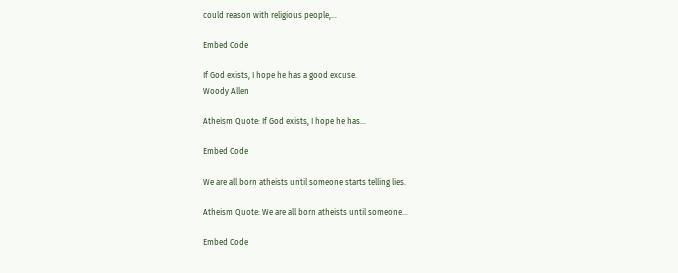could reason with religious people,...

Embed Code

If God exists, I hope he has a good excuse.
Woody Allen

Atheism Quote: If God exists, I hope he has...

Embed Code

We are all born atheists until someone starts telling lies.

Atheism Quote: We are all born atheists until someone...

Embed Code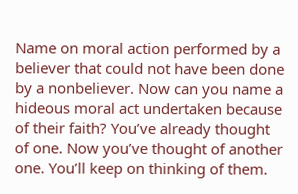Name on moral action performed by a believer that could not have been done by a nonbeliever. Now can you name a hideous moral act undertaken because of their faith? You’ve already thought of one. Now you’ve thought of another one. You’ll keep on thinking of them.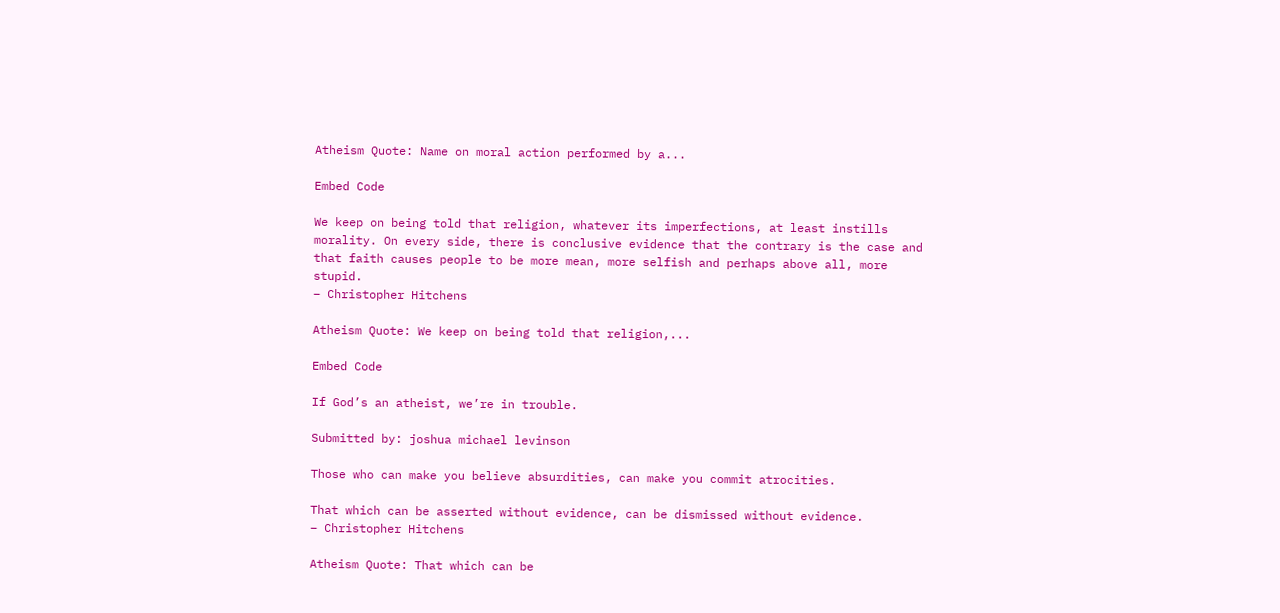Atheism Quote: Name on moral action performed by a...

Embed Code

We keep on being told that religion, whatever its imperfections, at least instills morality. On every side, there is conclusive evidence that the contrary is the case and that faith causes people to be more mean, more selfish and perhaps above all, more stupid.
– Christopher Hitchens

Atheism Quote: We keep on being told that religion,...

Embed Code

If God’s an atheist, we’re in trouble.

Submitted by: joshua michael levinson

Those who can make you believe absurdities, can make you commit atrocities.

That which can be asserted without evidence, can be dismissed without evidence.
– Christopher Hitchens

Atheism Quote: That which can be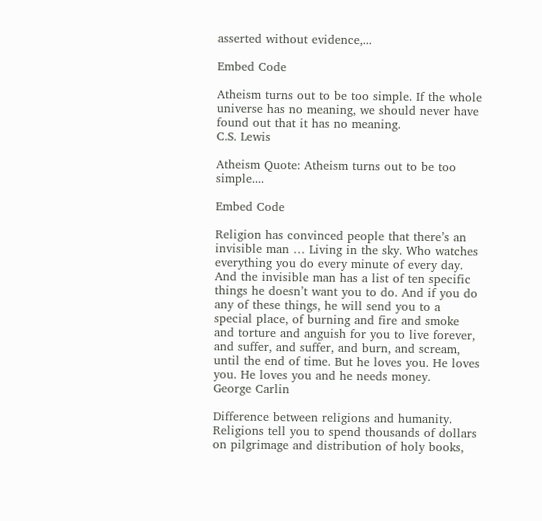asserted without evidence,...

Embed Code

Atheism turns out to be too simple. If the whole universe has no meaning, we should never have found out that it has no meaning.
C.S. Lewis

Atheism Quote: Atheism turns out to be too simple....

Embed Code

Religion has convinced people that there’s an invisible man … Living in the sky. Who watches everything you do every minute of every day. And the invisible man has a list of ten specific things he doesn’t want you to do. And if you do any of these things, he will send you to a special place, of burning and fire and smoke and torture and anguish for you to live forever, and suffer, and suffer, and burn, and scream, until the end of time. But he loves you. He loves you. He loves you and he needs money.
George Carlin

Difference between religions and humanity. Religions tell you to spend thousands of dollars on pilgrimage and distribution of holy books,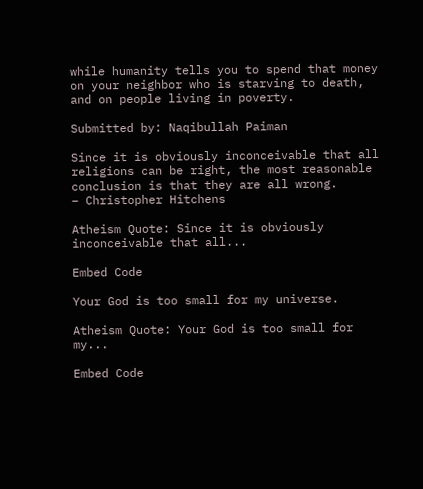while humanity tells you to spend that money on your neighbor who is starving to death, and on people living in poverty.

Submitted by: Naqibullah Paiman

Since it is obviously inconceivable that all religions can be right, the most reasonable conclusion is that they are all wrong.
– Christopher Hitchens

Atheism Quote: Since it is obviously inconceivable that all...

Embed Code

Your God is too small for my universe.

Atheism Quote: Your God is too small for my...

Embed Code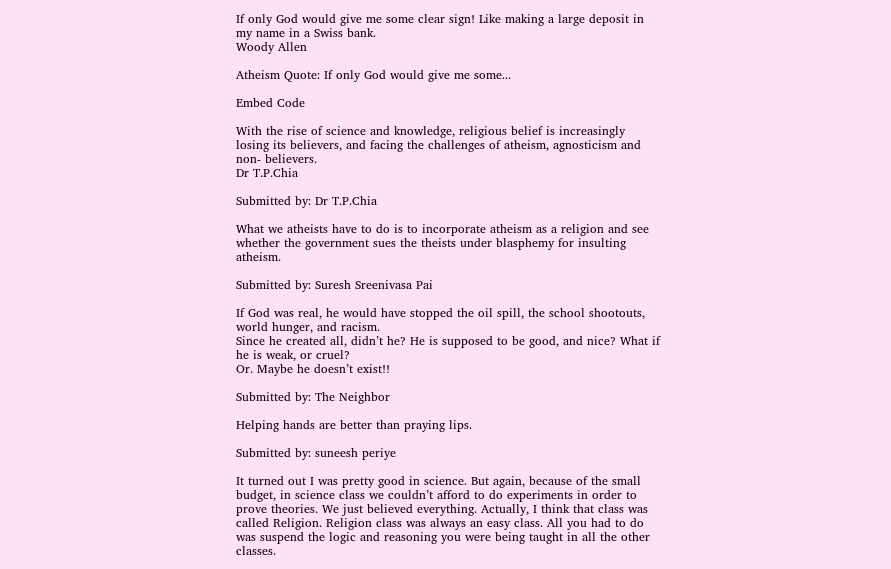If only God would give me some clear sign! Like making a large deposit in my name in a Swiss bank.
Woody Allen

Atheism Quote: If only God would give me some...

Embed Code

With the rise of science and knowledge, religious belief is increasingly losing its believers, and facing the challenges of atheism, agnosticism and non- believers.
Dr T.P.Chia

Submitted by: Dr T.P.Chia

What we atheists have to do is to incorporate atheism as a religion and see whether the government sues the theists under blasphemy for insulting atheism.

Submitted by: Suresh Sreenivasa Pai

If God was real, he would have stopped the oil spill, the school shootouts, world hunger, and racism.
Since he created all, didn’t he? He is supposed to be good, and nice? What if he is weak, or cruel?
Or. Maybe he doesn’t exist!!

Submitted by: The Neighbor

Helping hands are better than praying lips.

Submitted by: suneesh periye

It turned out I was pretty good in science. But again, because of the small budget, in science class we couldn’t afford to do experiments in order to prove theories. We just believed everything. Actually, I think that class was called Religion. Religion class was always an easy class. All you had to do was suspend the logic and reasoning you were being taught in all the other classes.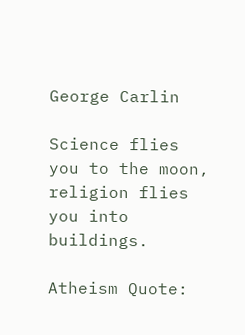George Carlin

Science flies you to the moon, religion flies you into buildings.

Atheism Quote: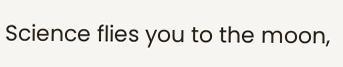Science flies you to the moon,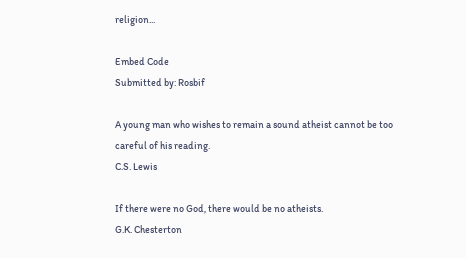religion...

Embed Code
Submitted by: Rosbif

A young man who wishes to remain a sound atheist cannot be too careful of his reading.
C.S. Lewis

If there were no God, there would be no atheists.
G.K. Chesterton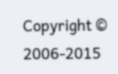Copyright © 2006-2015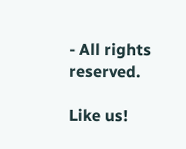- All rights reserved.

Like us!